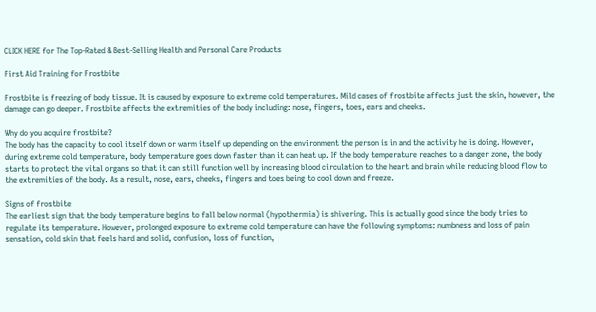CLICK HERE for The Top-Rated & Best-Selling Health and Personal Care Products

First Aid Training for Frostbite

Frostbite is freezing of body tissue. It is caused by exposure to extreme cold temperatures. Mild cases of frostbite affects just the skin, however, the damage can go deeper. Frostbite affects the extremities of the body including: nose, fingers, toes, ears and cheeks.

Why do you acquire frostbite?
The body has the capacity to cool itself down or warm itself up depending on the environment the person is in and the activity he is doing. However, during extreme cold temperature, body temperature goes down faster than it can heat up. If the body temperature reaches to a danger zone, the body starts to protect the vital organs so that it can still function well by increasing blood circulation to the heart and brain while reducing blood flow to the extremities of the body. As a result, nose, ears, cheeks, fingers and toes being to cool down and freeze.

Signs of frostbite
The earliest sign that the body temperature begins to fall below normal (hypothermia) is shivering. This is actually good since the body tries to regulate its temperature. However, prolonged exposure to extreme cold temperature can have the following symptoms: numbness and loss of pain sensation, cold skin that feels hard and solid, confusion, loss of function,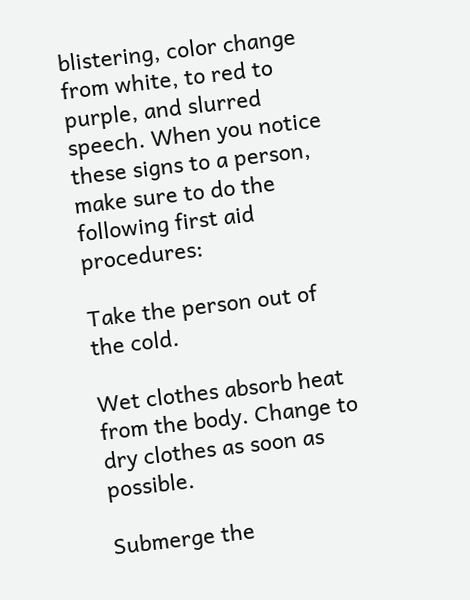blistering, color change from white, to red to purple, and slurred speech. When you notice these signs to a person, make sure to do the following first aid procedures:

Take the person out of the cold.

Wet clothes absorb heat from the body. Change to dry clothes as soon as possible.

Submerge the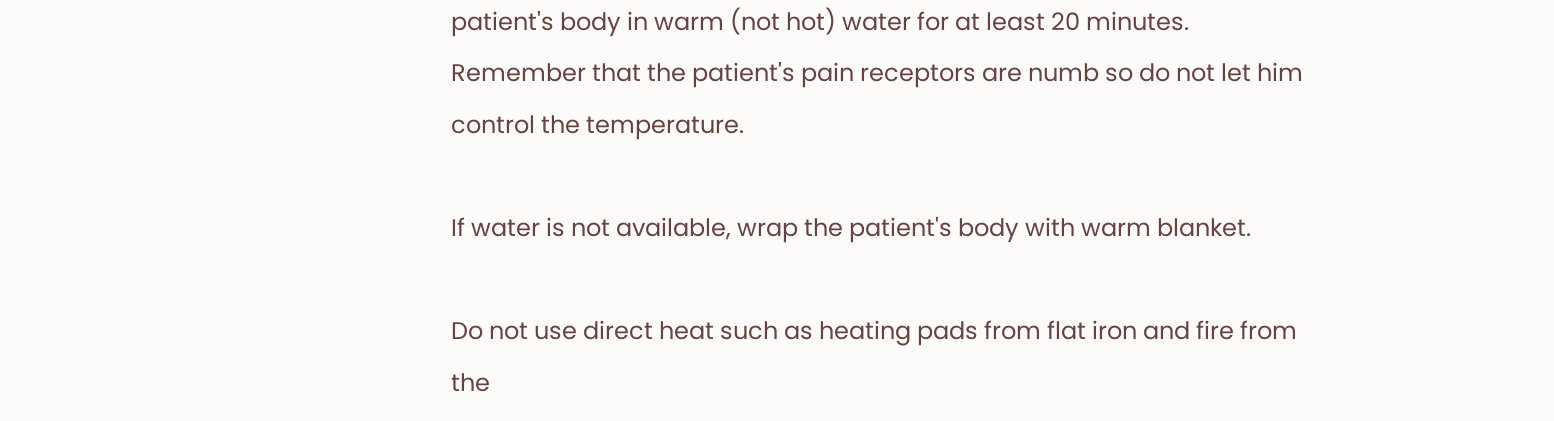patient's body in warm (not hot) water for at least 20 minutes. Remember that the patient's pain receptors are numb so do not let him control the temperature.

If water is not available, wrap the patient's body with warm blanket.

Do not use direct heat such as heating pads from flat iron and fire from the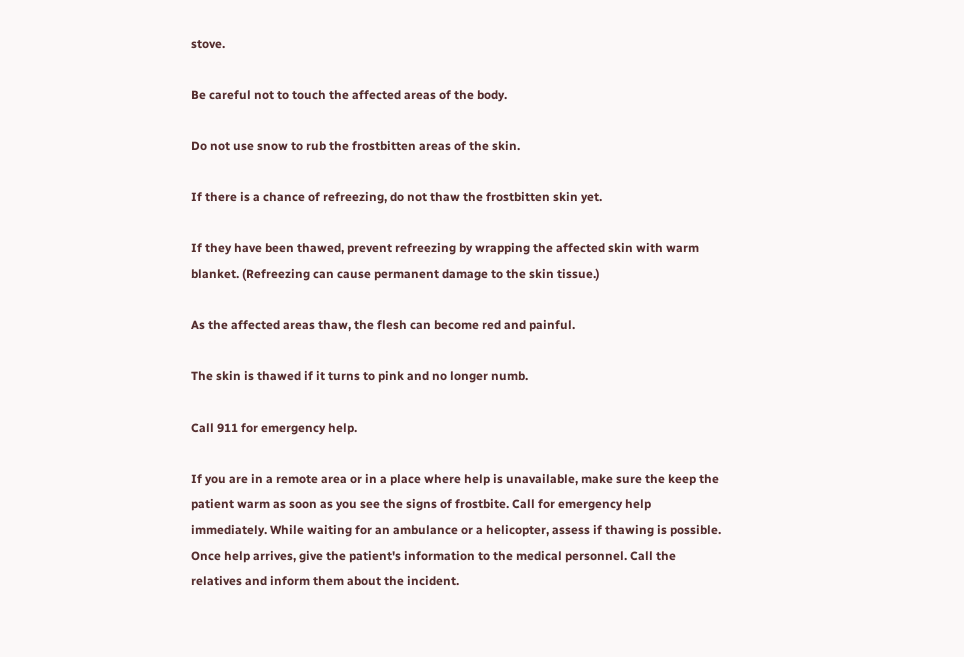stove.

Be careful not to touch the affected areas of the body.

Do not use snow to rub the frostbitten areas of the skin.

If there is a chance of refreezing, do not thaw the frostbitten skin yet.

If they have been thawed, prevent refreezing by wrapping the affected skin with warm blanket. (Refreezing can cause permanent damage to the skin tissue.)

As the affected areas thaw, the flesh can become red and painful.

The skin is thawed if it turns to pink and no longer numb.

Call 911 for emergency help.

If you are in a remote area or in a place where help is unavailable, make sure the keep the patient warm as soon as you see the signs of frostbite. Call for emergency help immediately. While waiting for an ambulance or a helicopter, assess if thawing is possible. Once help arrives, give the patient's information to the medical personnel. Call the relatives and inform them about the incident.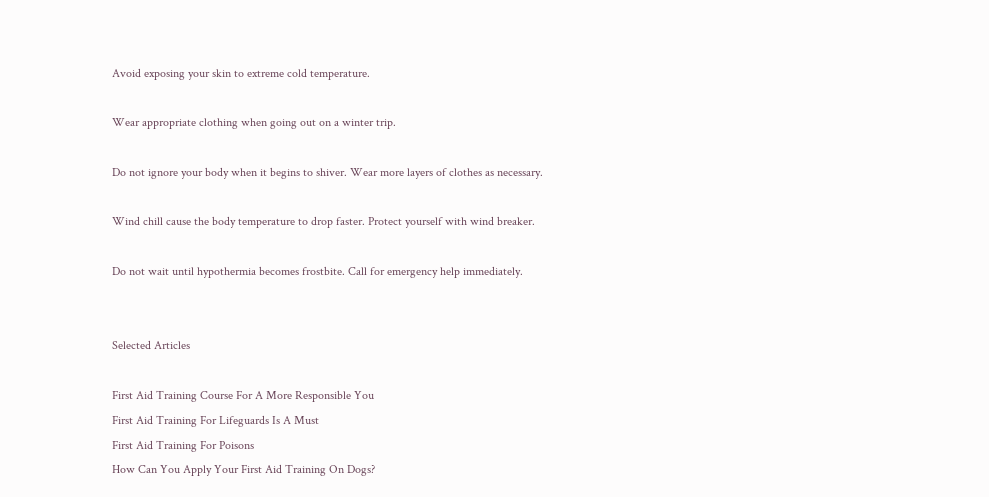Avoid exposing your skin to extreme cold temperature.

Wear appropriate clothing when going out on a winter trip.

Do not ignore your body when it begins to shiver. Wear more layers of clothes as necessary.

Wind chill cause the body temperature to drop faster. Protect yourself with wind breaker.

Do not wait until hypothermia becomes frostbite. Call for emergency help immediately.


Selected Articles

First Aid Training Course For A More Responsible You
First Aid Training For Lifeguards Is A Must
First Aid Training For Poisons
How Can You Apply Your First Aid Training On Dogs?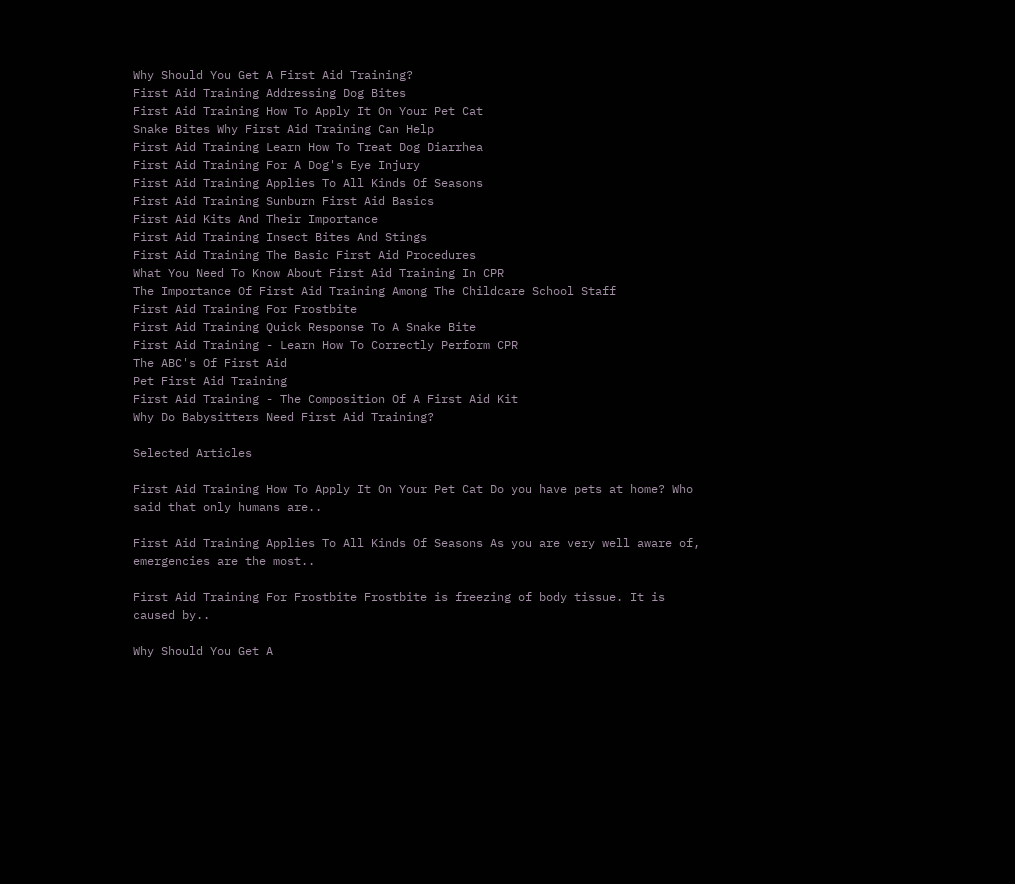Why Should You Get A First Aid Training?
First Aid Training Addressing Dog Bites
First Aid Training How To Apply It On Your Pet Cat
Snake Bites Why First Aid Training Can Help
First Aid Training Learn How To Treat Dog Diarrhea
First Aid Training For A Dog's Eye Injury
First Aid Training Applies To All Kinds Of Seasons
First Aid Training Sunburn First Aid Basics
First Aid Kits And Their Importance
First Aid Training Insect Bites And Stings
First Aid Training The Basic First Aid Procedures
What You Need To Know About First Aid Training In CPR
The Importance Of First Aid Training Among The Childcare School Staff
First Aid Training For Frostbite
First Aid Training Quick Response To A Snake Bite
First Aid Training - Learn How To Correctly Perform CPR
The ABC's Of First Aid
Pet First Aid Training
First Aid Training - The Composition Of A First Aid Kit
Why Do Babysitters Need First Aid Training?

Selected Articles

First Aid Training How To Apply It On Your Pet Cat Do you have pets at home? Who said that only humans are..

First Aid Training Applies To All Kinds Of Seasons As you are very well aware of, emergencies are the most..

First Aid Training For Frostbite Frostbite is freezing of body tissue. It is caused by..

Why Should You Get A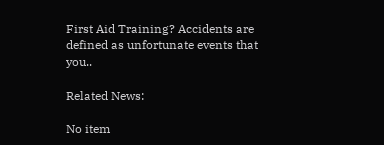First Aid Training? Accidents are defined as unfortunate events that you..

Related News:

No item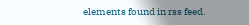elements found in rss feed.